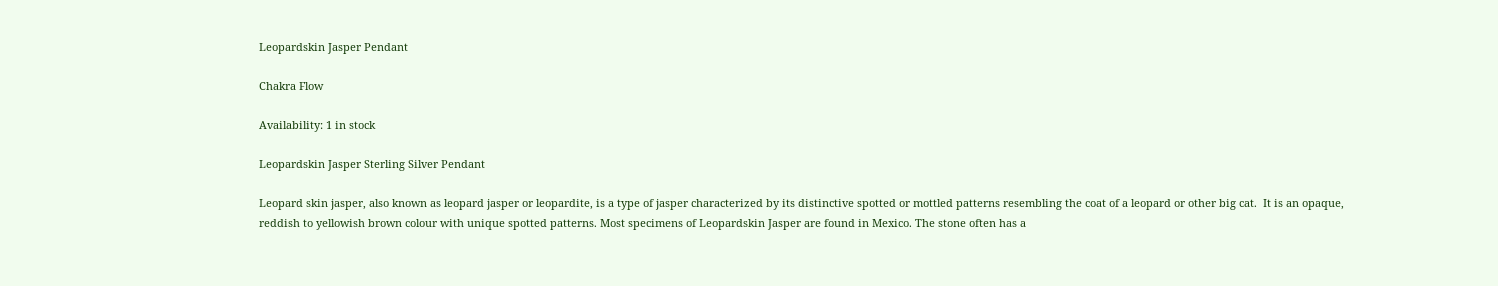Leopardskin Jasper Pendant

Chakra Flow

Availability: 1 in stock

Leopardskin Jasper Sterling Silver Pendant

Leopard skin jasper, also known as leopard jasper or leopardite, is a type of jasper characterized by its distinctive spotted or mottled patterns resembling the coat of a leopard or other big cat.  It is an opaque, reddish to yellowish brown colour with unique spotted patterns. Most specimens of Leopardskin Jasper are found in Mexico. The stone often has a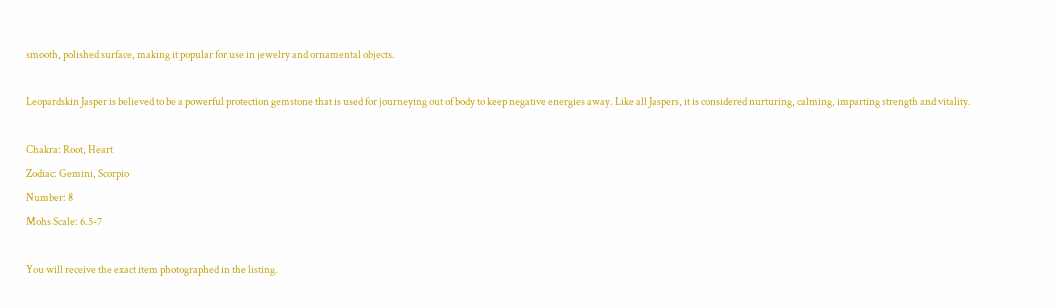smooth, polished surface, making it popular for use in jewelry and ornamental objects.

Leopardskin Jasper is believed to be a powerful protection gemstone that is used for journeying out of body to keep negative energies away. Like all Jaspers, it is considered nurturing, calming, imparting strength and vitality.

Chakra: Root, Heart
Zodiac: Gemini, Scorpio
Number: 8
Mohs Scale: 6.5-7

You will receive the exact item photographed in the listing.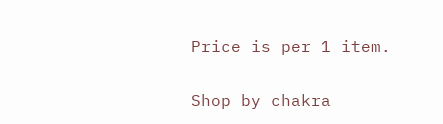Price is per 1 item.

Shop by chakra